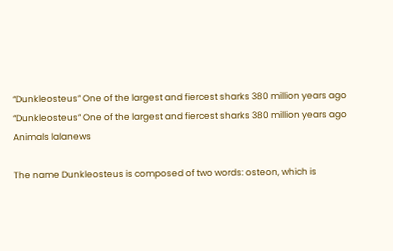“Dunkleosteus” One of the largest and fiercest sharks 380 million years ago
“Dunkleosteus” One of the largest and fiercest sharks 380 million years ago
Animals lalanews

The name Dunkleosteus is composed of two words: osteon, which is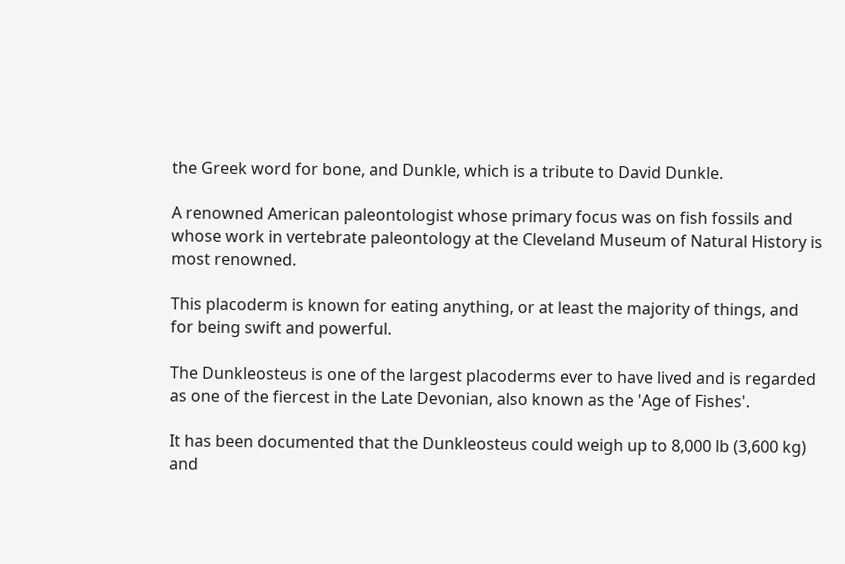the Greek word for bone, and Dunkle, which is a tribute to David Dunkle.

A renowned American paleontologist whose primary focus was on fish fossils and whose work in vertebrate paleontology at the Cleveland Museum of Natural History is most renowned.

This placoderm is known for eating anything, or at least the majority of things, and for being swift and powerful.

The Dunkleosteus is one of the largest placoderms ever to have lived and is regarded as one of the fiercest in the Late Devonian, also known as the 'Age of Fishes'.

It has been documented that the Dunkleosteus could weigh up to 8,000 lb (3,600 kg) and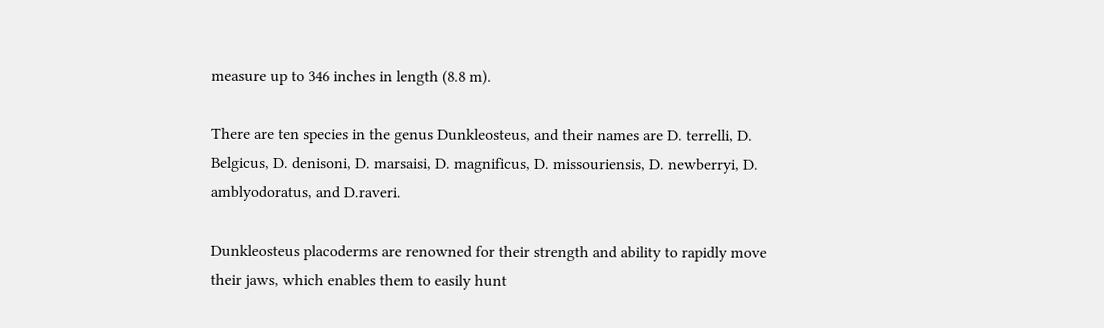measure up to 346 inches in length (8.8 m).

There are ten species in the genus Dunkleosteus, and their names are D. terrelli, D. Belgicus, D. denisoni, D. marsaisi, D. magnificus, D. missouriensis, D. newberryi, D. amblyodoratus, and D.raveri.

Dunkleosteus placoderms are renowned for their strength and ability to rapidly move their jaws, which enables them to easily hunt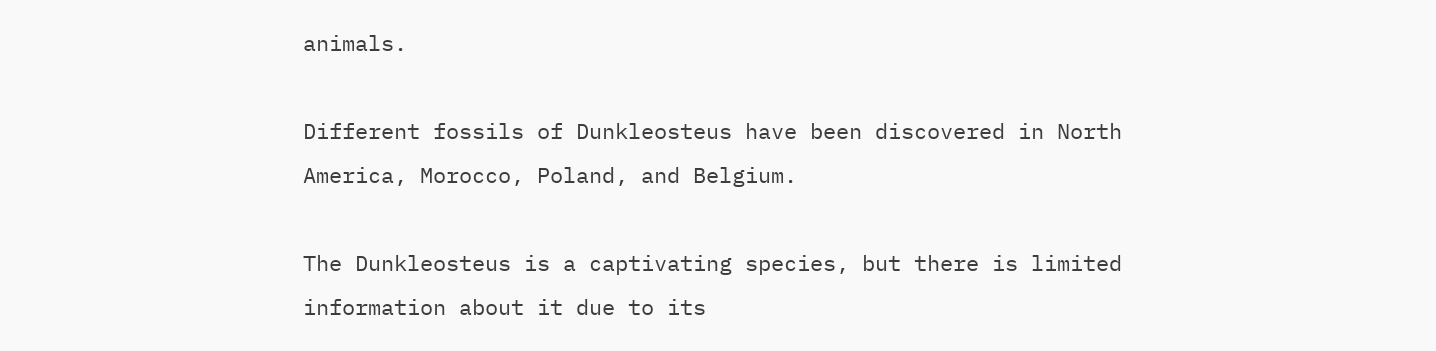animals.

Different fossils of Dunkleosteus have been discovered in North America, Morocco, Poland, and Belgium.

The Dunkleosteus is a captivating species, but there is limited information about it due to its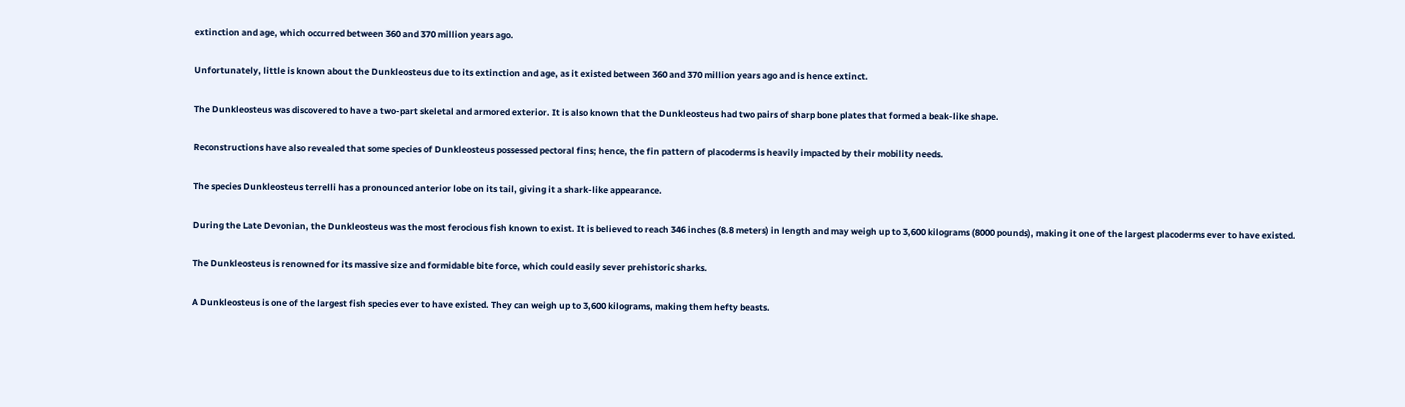extinction and age, which occurred between 360 and 370 million years ago.

Unfortunately, little is known about the Dunkleosteus due to its extinction and age, as it existed between 360 and 370 million years ago and is hence extinct.

The Dunkleosteus was discovered to have a two-part skeletal and armored exterior. It is also known that the Dunkleosteus had two pairs of sharp bone plates that formed a beak-like shape.

Reconstructions have also revealed that some species of Dunkleosteus possessed pectoral fins; hence, the fin pattern of placoderms is heavily impacted by their mobility needs.

The species Dunkleosteus terrelli has a pronounced anterior lobe on its tail, giving it a shark-like appearance.

During the Late Devonian, the Dunkleosteus was the most ferocious fish known to exist. It is believed to reach 346 inches (8.8 meters) in length and may weigh up to 3,600 kilograms (8000 pounds), making it one of the largest placoderms ever to have existed.

The Dunkleosteus is renowned for its massive size and formidable bite force, which could easily sever prehistoric sharks.

A Dunkleosteus is one of the largest fish species ever to have existed. They can weigh up to 3,600 kilograms, making them hefty beasts.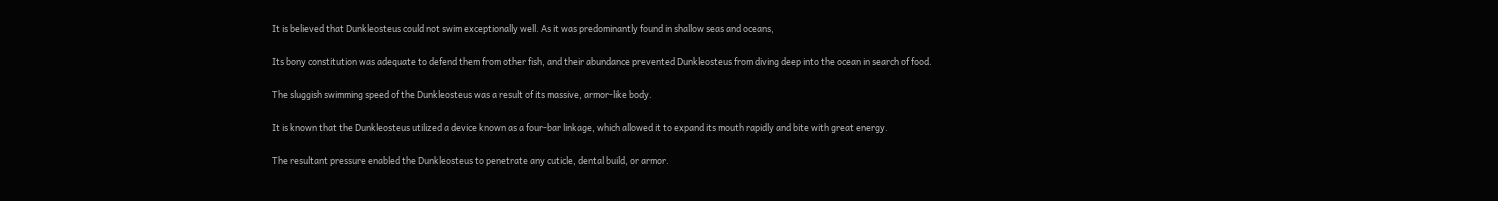It is believed that Dunkleosteus could not swim exceptionally well. As it was predominantly found in shallow seas and oceans,

Its bony constitution was adequate to defend them from other fish, and their abundance prevented Dunkleosteus from diving deep into the ocean in search of food.

The sluggish swimming speed of the Dunkleosteus was a result of its massive, armor-like body.

It is known that the Dunkleosteus utilized a device known as a four-bar linkage, which allowed it to expand its mouth rapidly and bite with great energy.

The resultant pressure enabled the Dunkleosteus to penetrate any cuticle, dental build, or armor.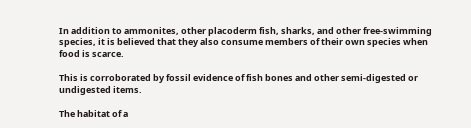In addition to ammonites, other placoderm fish, sharks, and other free-swimming species, it is believed that they also consume members of their own species when food is scarce.

This is corroborated by fossil evidence of fish bones and other semi-digested or undigested items.

The habitat of a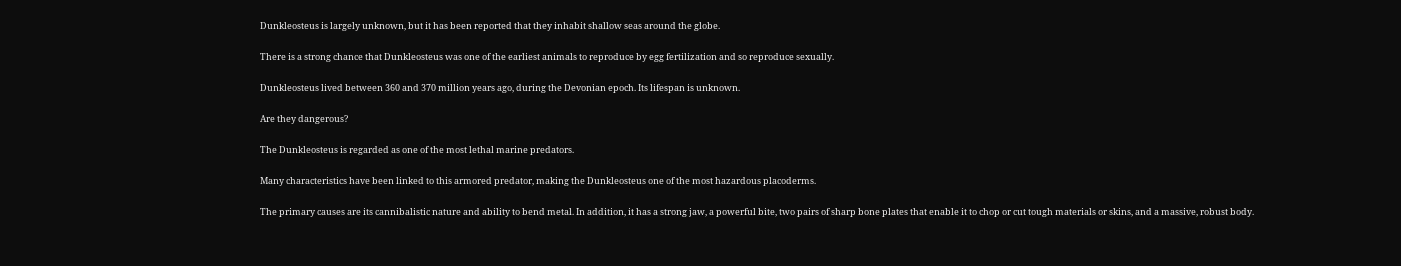Dunkleosteus is largely unknown, but it has been reported that they inhabit shallow seas around the globe.

There is a strong chance that Dunkleosteus was one of the earliest animals to reproduce by egg fertilization and so reproduce sexually.

Dunkleosteus lived between 360 and 370 million years ago, during the Devonian epoch. Its lifespan is unknown.

Are they dangerous?

The Dunkleosteus is regarded as one of the most lethal marine predators.

Many characteristics have been linked to this armored predator, making the Dunkleosteus one of the most hazardous placoderms.

The primary causes are its cannibalistic nature and ability to bend metal. In addition, it has a strong jaw, a powerful bite, two pairs of sharp bone plates that enable it to chop or cut tough materials or skins, and a massive, robust body.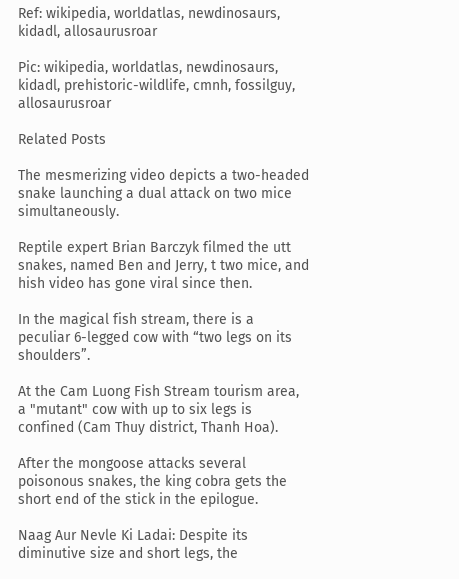Ref: wikipedia, worldatlas, newdinosaurs, kidadl, allosaurusroar

Pic: wikipedia, worldatlas, newdinosaurs, kidadl, prehistoric-wildlife, cmnh, fossilguy, allosaurusroar

Related Posts

The mesmerizing video depicts a two-headed snake launching a dual attack on two mice simultaneously.

Reptile expert Brian Barczyk filmed the utt snakes, named Ben and Jerry, t two mice, and hish video has gone viral since then.

In the magical fish stream, there is a peculiar 6-legged cow with “two legs on its shoulders”.

At the Cam Luong Fish Stream tourism area, a "mutant" cow with up to six legs is confined (Cam Thuy district, Thanh Hoa).

After the mongoose attacks several poisonous snakes, the king cobra gets the short end of the stick in the epilogue.

Naag Aur Nevle Ki Ladai: Despite its diminutive size and short legs, the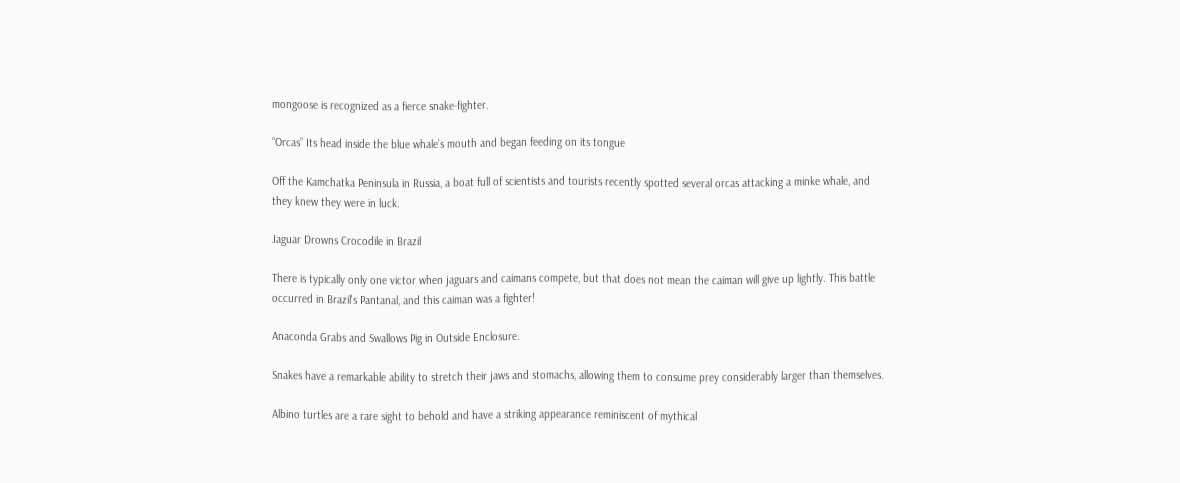mongoose is recognized as a fierce snake-fighter.

“Orcas” Its head inside the blue whale’s mouth and began feeding on its tongue

Off the Kamchatka Peninsula in Russia, a boat full of scientists and tourists recently spotted several orcas attacking a minke whale, and they knew they were in luck.

Jaguar Drowns Crocodile in Brazil

There is typically only one victor when jaguars and caimans compete, but that does not mean the caiman will give up lightly. This battle occurred in Brazil's Pantanal, and this caiman was a fighter!

Anaconda Grabs and Swallows Pig in Outside Enclosure.

Snakes have a remarkable ability to stretch their jaws and stomachs, allowing them to consume prey considerably larger than themselves.

Albino turtles are a rare sight to behold and have a striking appearance reminiscent of mythical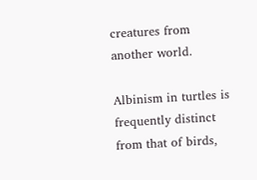creatures from another world.

Albinism in turtles is frequently distinct from that of birds,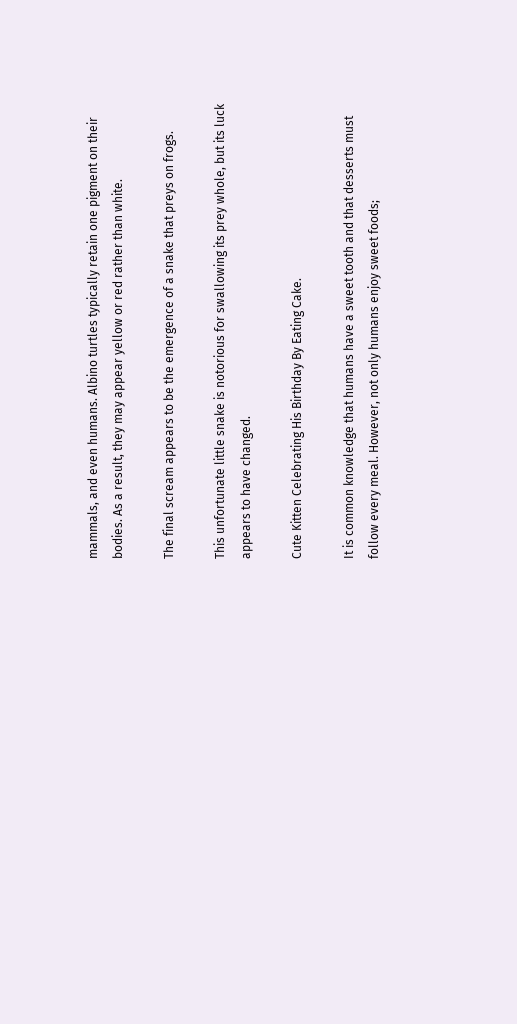mammals, and even humans. Albino turtles typically retain one pigment on their bodies. As a result, they may appear yellow or red rather than white.

The final scream appears to be the emergence of a snake that preys on frogs.

This unfortunate little snake is notorious for swallowing its prey whole, but its luck appears to have changed.

Cute Kitten Celebrating His Birthday By Eating Cake.

It is common knowledge that humans have a sweet tooth and that desserts must follow every meal. However, not only humans enjoy sweet foods;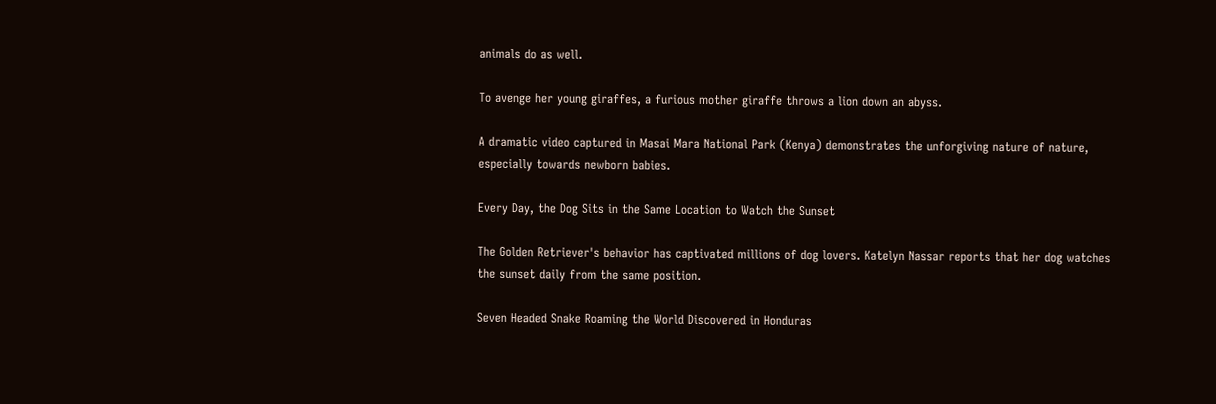animals do as well.

To avenge her young giraffes, a furious mother giraffe throws a lion down an abyss.

A dramatic video captured in Masai Mara National Park (Kenya) demonstrates the unforgiving nature of nature, especially towards newborn babies.

Every Day, the Dog Sits in the Same Location to Watch the Sunset

The Golden Retriever's behavior has captivated millions of dog lovers. Katelyn Nassar reports that her dog watches the sunset daily from the same position.

Seven Headed Snake Roaming the World Discovered in Honduras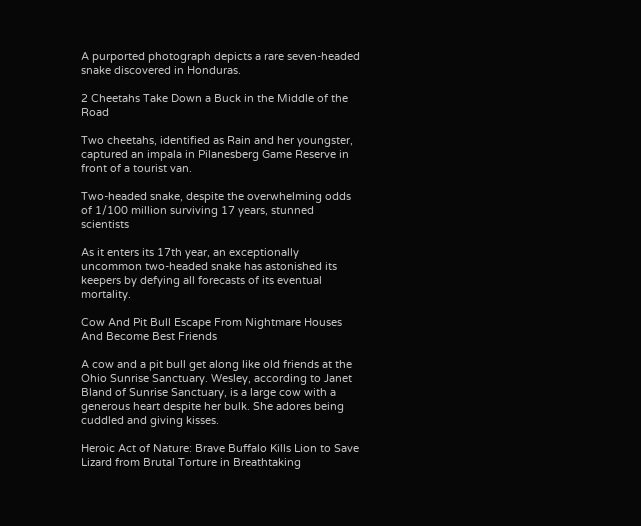A purported photograph depicts a rare seven-headed snake discovered in Honduras.

2 Cheetahs Take Down a Buck in the Middle of the Road

Two cheetahs, identified as Rain and her youngster, captured an impala in Pilanesberg Game Reserve in front of a tourist van.

Two-headed snake, despite the overwhelming odds of 1/100 million surviving 17 years, stunned scientists

As it enters its 17th year, an exceptionally uncommon two-headed snake has astonished its keepers by defying all forecasts of its eventual mortality.

Cow And Pit Bull Escape From Nightmare Houses And Become Best Friends

A cow and a pit bull get along like old friends at the Ohio Sunrise Sanctuary. Wesley, according to Janet Bland of Sunrise Sanctuary, is a large cow with a generous heart despite her bulk. She adores being cuddled and giving kisses.

Heroic Act of Nature: Brave Buffalo Kills Lion to Save Lizard from Brutal Torture in Breathtaking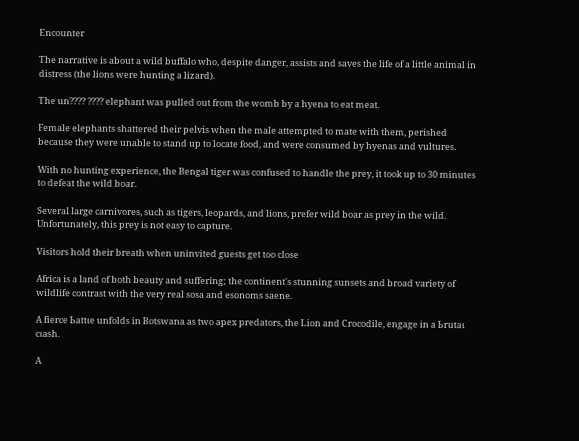Encounter

The narrative is about a wild buffalo who, despite danger, assists and saves the life of a little animal in distress (the lions were hunting a lizard).

The un???? ???? elephant was pulled out from the womb by a hyena to eat meat.

Female elephants shattered their pelvis when the male attempted to mate with them, perished because they were unable to stand up to locate food, and were consumed by hyenas and vultures.

With no hunting experience, the Bengal tiger was confused to handle the prey, it took up to 30 minutes to defeat the wild boar.

Several large carnivores, such as tigers, leopards, and lions, prefer wild boar as prey in the wild. Unfortunately, this prey is not easy to capture.

Visitors һold their breath when uninvited guests get too close

Africa is a land of both beauty and suffering; the continent's stunning sunsets and broad variety of wildlife contrast with the very real sosa and esonoms saene.

A fіerсe Ьаttɩe unfolds in Botswana as two apex рredаtorѕ, the Lion and Crocodile, engage in a Ьrutаɩ сɩаѕһ.

A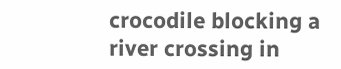crocodile blocking a river crossing in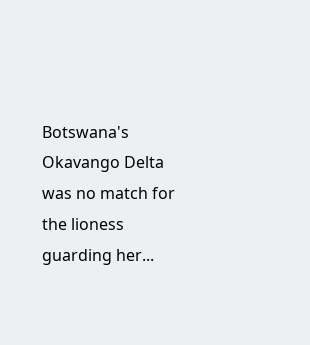Botswana's Okavango Delta was no match for the lioness guarding her...